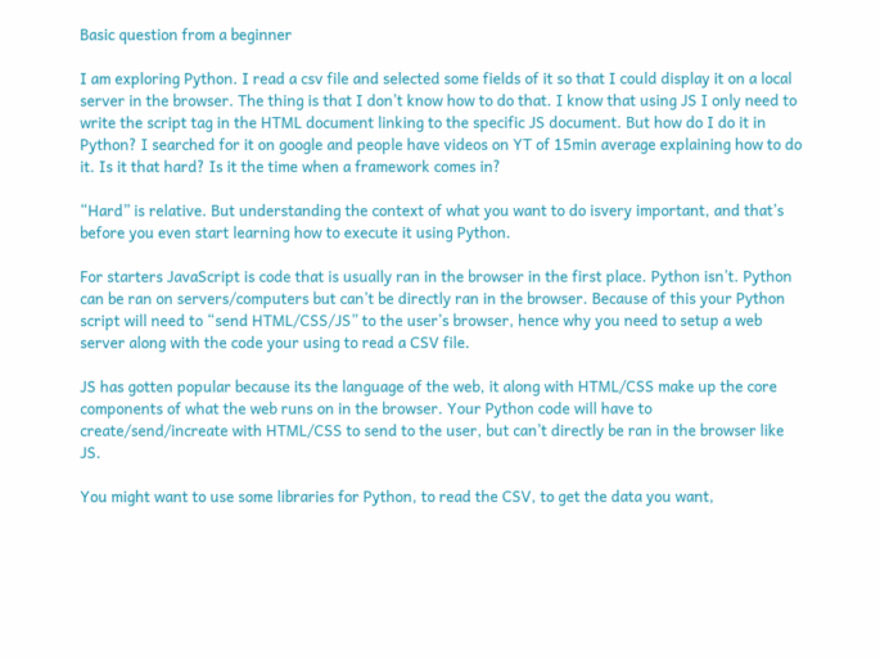Basic question from a beginner

I am exploring Python. I read a csv file and selected some fields of it so that I could display it on a local server in the browser. The thing is that I don’t know how to do that. I know that using JS I only need to write the script tag in the HTML document linking to the specific JS document. But how do I do it in Python? I searched for it on google and people have videos on YT of 15min average explaining how to do it. Is it that hard? Is it the time when a framework comes in?

“Hard” is relative. But understanding the context of what you want to do isvery important, and that’s before you even start learning how to execute it using Python.

For starters JavaScript is code that is usually ran in the browser in the first place. Python isn’t. Python can be ran on servers/computers but can’t be directly ran in the browser. Because of this your Python script will need to “send HTML/CSS/JS” to the user’s browser, hence why you need to setup a web server along with the code your using to read a CSV file.

JS has gotten popular because its the language of the web, it along with HTML/CSS make up the core components of what the web runs on in the browser. Your Python code will have to create/send/increate with HTML/CSS to send to the user, but can’t directly be ran in the browser like JS.

You might want to use some libraries for Python, to read the CSV, to get the data you want,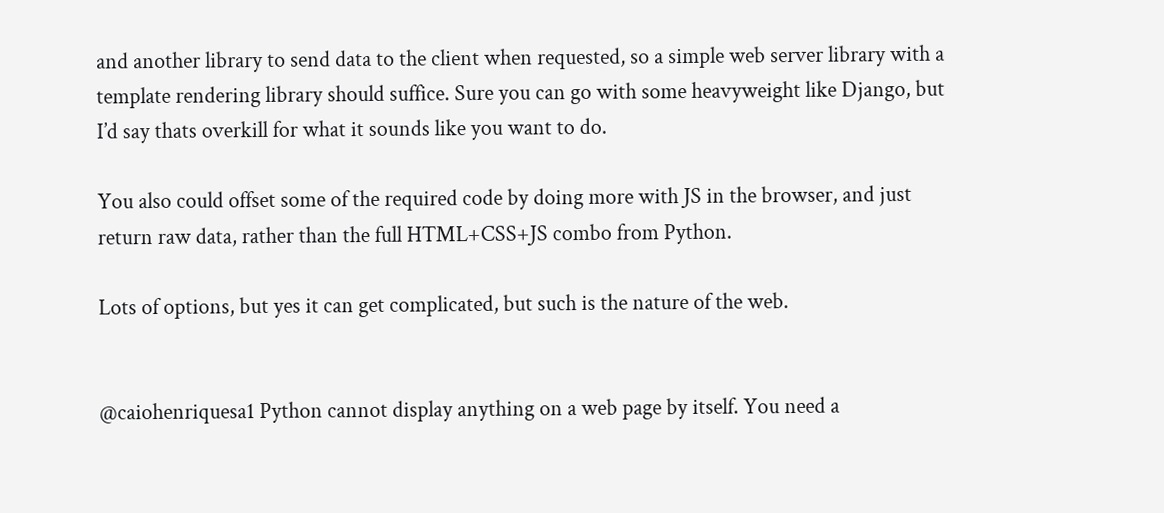and another library to send data to the client when requested, so a simple web server library with a template rendering library should suffice. Sure you can go with some heavyweight like Django, but I’d say thats overkill for what it sounds like you want to do.

You also could offset some of the required code by doing more with JS in the browser, and just return raw data, rather than the full HTML+CSS+JS combo from Python.

Lots of options, but yes it can get complicated, but such is the nature of the web.


@caiohenriquesa1 Python cannot display anything on a web page by itself. You need a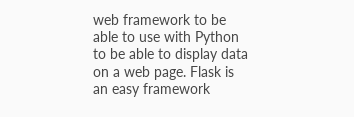web framework to be able to use with Python to be able to display data on a web page. Flask is an easy framework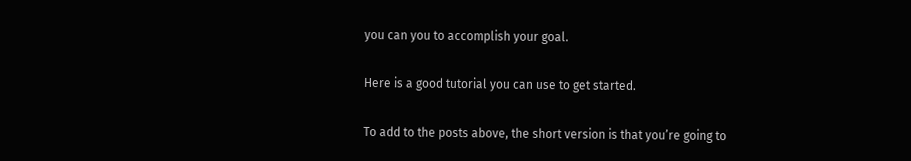you can you to accomplish your goal.

Here is a good tutorial you can use to get started.

To add to the posts above, the short version is that you’re going to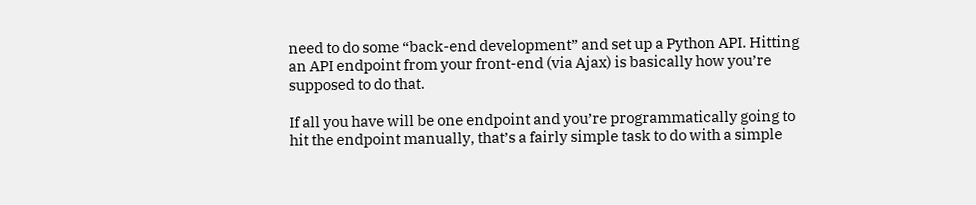need to do some “back-end development” and set up a Python API. Hitting an API endpoint from your front-end (via Ajax) is basically how you’re supposed to do that.

If all you have will be one endpoint and you’re programmatically going to hit the endpoint manually, that’s a fairly simple task to do with a simple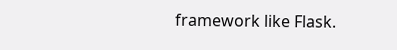framework like Flask.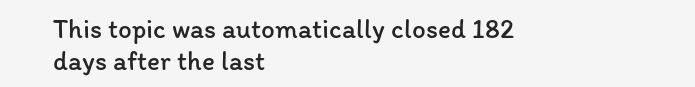This topic was automatically closed 182 days after the last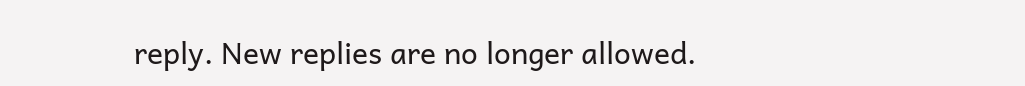reply. New replies are no longer allowed.